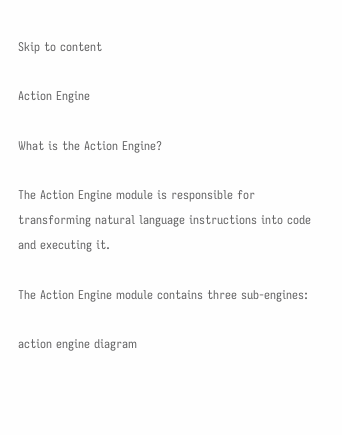Skip to content

Action Engine

What is the Action Engine?

The Action Engine module is responsible for transforming natural language instructions into code and executing it.

The Action Engine module contains three sub-engines:

action engine diagram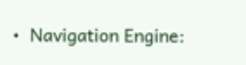•  Navigation Engine: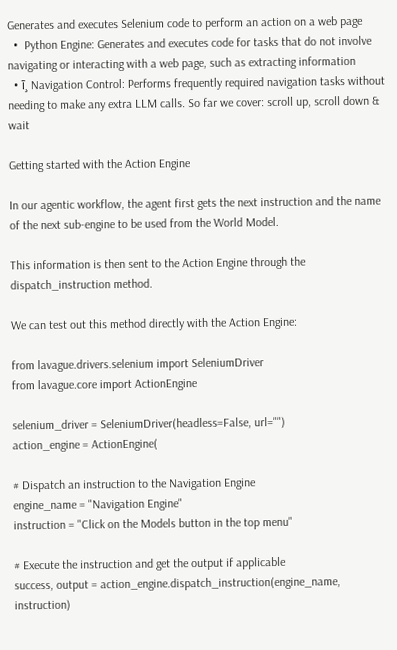Generates and executes Selenium code to perform an action on a web page
  •  Python Engine: Generates and executes code for tasks that do not involve navigating or interacting with a web page, such as extracting information
  • ī¸ Navigation Control: Performs frequently required navigation tasks without needing to make any extra LLM calls. So far we cover: scroll up, scroll down & wait

Getting started with the Action Engine

In our agentic workflow, the agent first gets the next instruction and the name of the next sub-engine to be used from the World Model.

This information is then sent to the Action Engine through the dispatch_instruction method.

We can test out this method directly with the Action Engine:

from lavague.drivers.selenium import SeleniumDriver
from lavague.core import ActionEngine

selenium_driver = SeleniumDriver(headless=False, url="")
action_engine = ActionEngine(

# Dispatch an instruction to the Navigation Engine
engine_name = "Navigation Engine"
instruction = "Click on the Models button in the top menu"

# Execute the instruction and get the output if applicable
success, output = action_engine.dispatch_instruction(engine_name, instruction)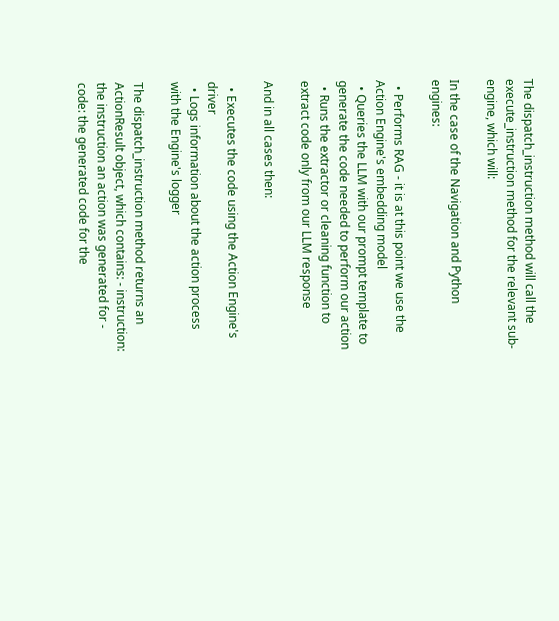The dispatch_instruction method will call the execute_instruction method for the relevant sub-engine, which will:

In the case of the Navigation and Python engines:

  • Performs RAG - it is at this point we use the Action Engine's embedding model
  • Queries the LLM with our prompt template to generate the code needed to perform our action
  • Runs the extractor or cleaning function to extract code only from our LLM response

And in all cases then:

  • Executes the code using the Action Engine's driver
  • Logs information about the action process with the Engine's logger

The dispatch_instruction method returns an ActionResult object, which contains: - instruction: the instruction an action was generated for - code: the generated code for the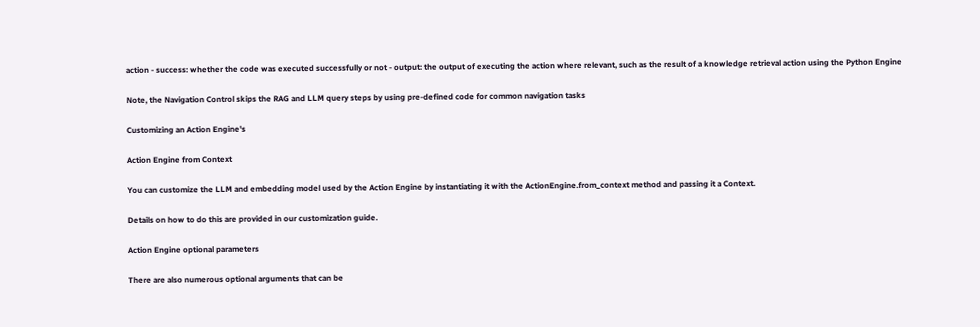action - success: whether the code was executed successfully or not - output: the output of executing the action where relevant, such as the result of a knowledge retrieval action using the Python Engine

Note, the Navigation Control skips the RAG and LLM query steps by using pre-defined code for common navigation tasks

Customizing an Action Engine's

Action Engine from Context

You can customize the LLM and embedding model used by the Action Engine by instantiating it with the ActionEngine.from_context method and passing it a Context.

Details on how to do this are provided in our customization guide.

Action Engine optional parameters

There are also numerous optional arguments that can be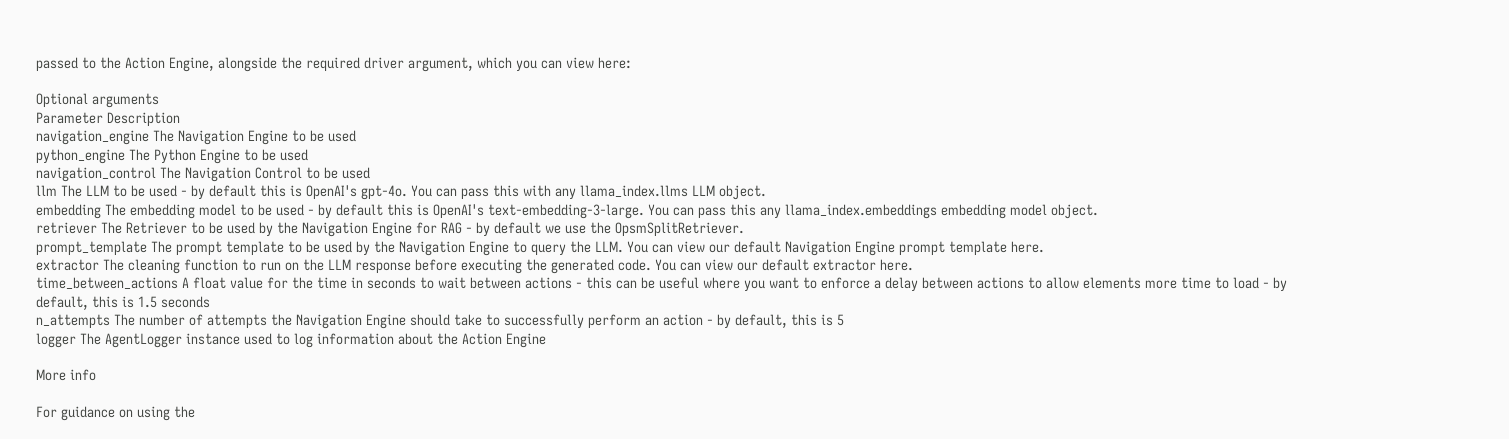passed to the Action Engine, alongside the required driver argument, which you can view here:

Optional arguments
Parameter Description
navigation_engine The Navigation Engine to be used
python_engine The Python Engine to be used
navigation_control The Navigation Control to be used
llm The LLM to be used - by default this is OpenAI's gpt-4o. You can pass this with any llama_index.llms LLM object.
embedding The embedding model to be used - by default this is OpenAI's text-embedding-3-large. You can pass this any llama_index.embeddings embedding model object.
retriever The Retriever to be used by the Navigation Engine for RAG - by default we use the OpsmSplitRetriever.
prompt_template The prompt template to be used by the Navigation Engine to query the LLM. You can view our default Navigation Engine prompt template here.
extractor The cleaning function to run on the LLM response before executing the generated code. You can view our default extractor here.
time_between_actions A float value for the time in seconds to wait between actions - this can be useful where you want to enforce a delay between actions to allow elements more time to load - by default, this is 1.5 seconds
n_attempts The number of attempts the Navigation Engine should take to successfully perform an action - by default, this is 5
logger The AgentLogger instance used to log information about the Action Engine

More info

For guidance on using the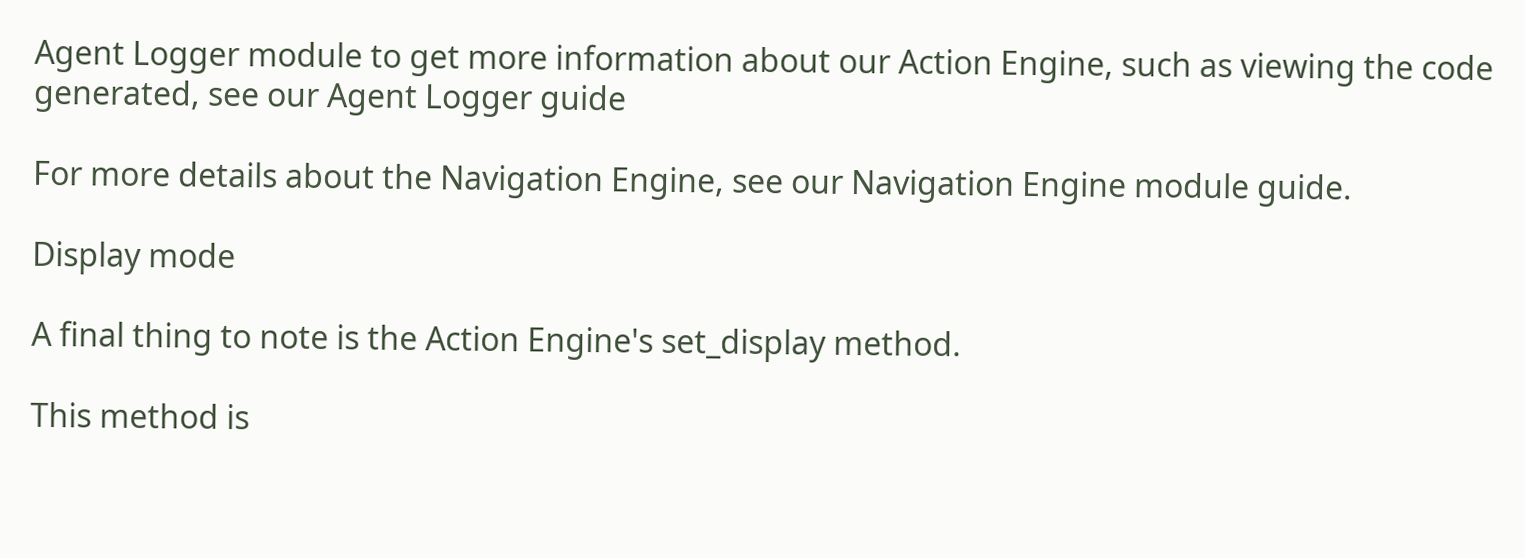Agent Logger module to get more information about our Action Engine, such as viewing the code generated, see our Agent Logger guide

For more details about the Navigation Engine, see our Navigation Engine module guide.

Display mode

A final thing to note is the Action Engine's set_display method.

This method is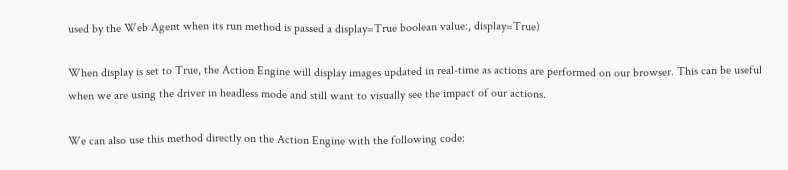used by the Web Agent when its run method is passed a display=True boolean value:, display=True)

When display is set to True, the Action Engine will display images updated in real-time as actions are performed on our browser. This can be useful when we are using the driver in headless mode and still want to visually see the impact of our actions.

We can also use this method directly on the Action Engine with the following code: